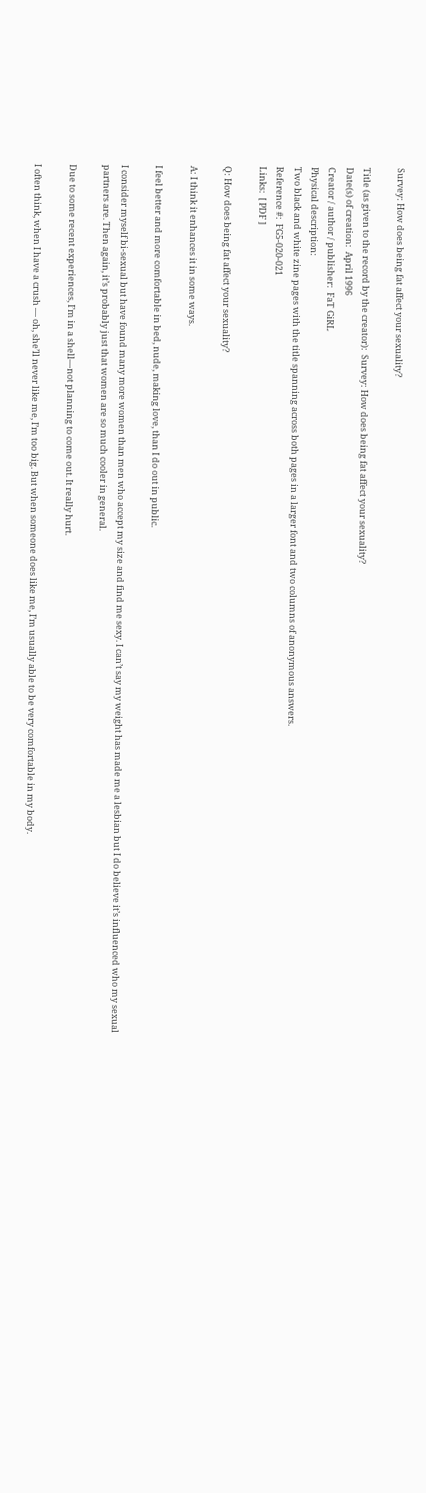Survey: How does being fat affect your sexuality?

Title (as given to the record by the creator):  Survey: How does being fat affect your sexuality?
Date(s) of creation:  April 1996
Creator / author / publisher:  FaT GiRL
Physical description:
Two black and white zine pages with the title spanning across both pages in a larger font and two columns of anonymous answers.
Reference #:  FG5-020-021
Links:  [ PDF ]

Q: How does being fat affect your sexuality?

A: I think it enhances it in some ways.

I feel better and more comfortable in bed, nude, making love, than I do out in public.

I consider myself bi-sexual but have found many more women than men who accept my size and find me sexy. I can’t say my weight has made me a lesbian but I do believe it’s influenced who my sexual partners are. Then again, it’s probably just that women are so much cooler in general.

Due to some recent experiences, I’m in a shell—not planning to come out. It really hurt.

I often think, when I have a crush — oh, she’ll never like me, I’m too big. But when someone does like me, I’m usually able to be very comfortable in my body.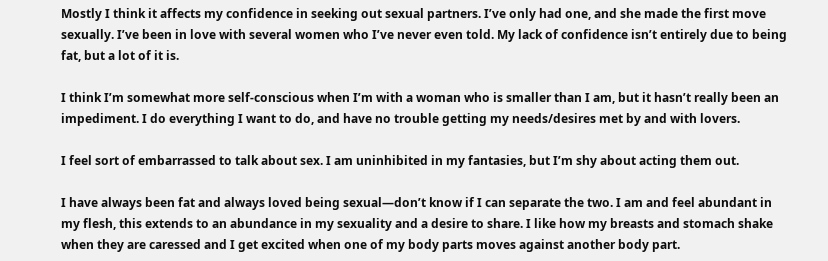Mostly I think it affects my confidence in seeking out sexual partners. I’ve only had one, and she made the first move sexually. I’ve been in love with several women who I’ve never even told. My lack of confidence isn’t entirely due to being fat, but a lot of it is.

I think I’m somewhat more self-conscious when I’m with a woman who is smaller than I am, but it hasn’t really been an impediment. I do everything I want to do, and have no trouble getting my needs/desires met by and with lovers.

I feel sort of embarrassed to talk about sex. I am uninhibited in my fantasies, but I’m shy about acting them out.

I have always been fat and always loved being sexual—don’t know if I can separate the two. I am and feel abundant in my flesh, this extends to an abundance in my sexuality and a desire to share. I like how my breasts and stomach shake when they are caressed and I get excited when one of my body parts moves against another body part.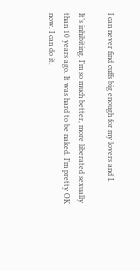I can never find cuffs big enough for my lovers and I.

It’s inhibiting. I’m so much better, more liberated sexually than 10 years ago. It was hard to be naked. I’m pretty OK now. I can do it.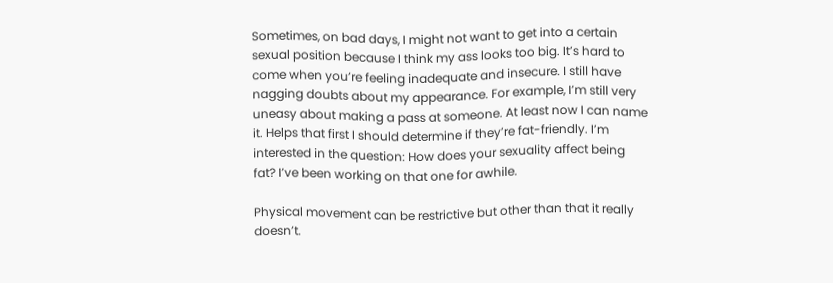Sometimes, on bad days, I might not want to get into a certain sexual position because I think my ass looks too big. It’s hard to come when you’re feeling inadequate and insecure. I still have nagging doubts about my appearance. For example, I’m still very uneasy about making a pass at someone. At least now I can name it. Helps that first I should determine if they’re fat-friendly. I’m interested in the question: How does your sexuality affect being fat? I’ve been working on that one for awhile.

Physical movement can be restrictive but other than that it really doesn’t.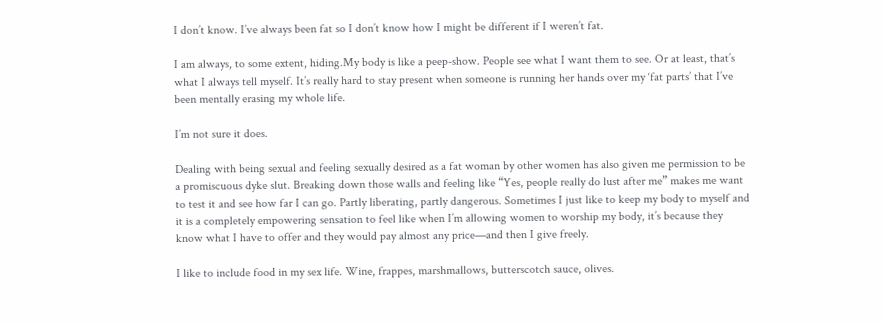I don’t know. I’ve always been fat so I don’t know how I might be different if I weren’t fat.

I am always, to some extent, hiding.My body is like a peep-show. People see what I want them to see. Or at least, that’s what I always tell myself. It’s really hard to stay present when someone is running her hands over my ‘fat parts’ that I’ve been mentally erasing my whole life.

I’m not sure it does.

Dealing with being sexual and feeling sexually desired as a fat woman by other women has also given me permission to be a promiscuous dyke slut. Breaking down those walls and feeling like “Yes, people really do lust after me” makes me want to test it and see how far I can go. Partly liberating, partly dangerous. Sometimes I just like to keep my body to myself and it is a completely empowering sensation to feel like when I’m allowing women to worship my body, it’s because they know what I have to offer and they would pay almost any price—and then I give freely.

I like to include food in my sex life. Wine, frappes, marshmallows, butterscotch sauce, olives.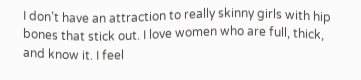I don’t have an attraction to really skinny girls with hip bones that stick out. I love women who are full, thick, and know it. I feel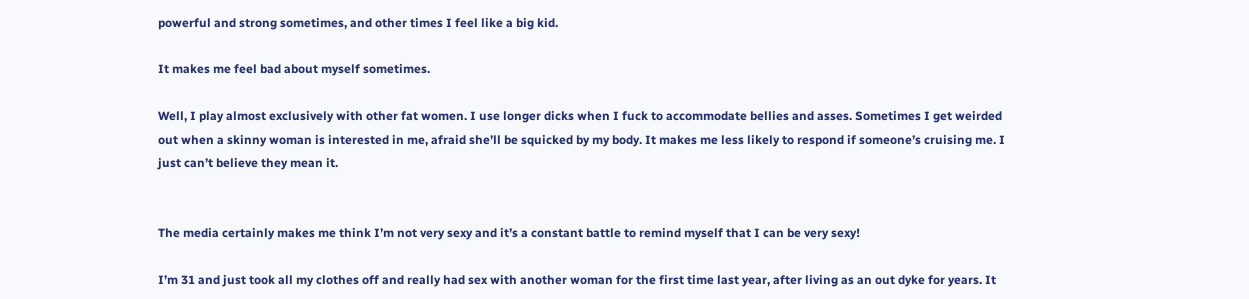powerful and strong sometimes, and other times I feel like a big kid.

It makes me feel bad about myself sometimes.

Well, I play almost exclusively with other fat women. I use longer dicks when I fuck to accommodate bellies and asses. Sometimes I get weirded out when a skinny woman is interested in me, afraid she’ll be squicked by my body. It makes me less likely to respond if someone’s cruising me. I just can’t believe they mean it.


The media certainly makes me think I’m not very sexy and it’s a constant battle to remind myself that I can be very sexy!

I’m 31 and just took all my clothes off and really had sex with another woman for the first time last year, after living as an out dyke for years. It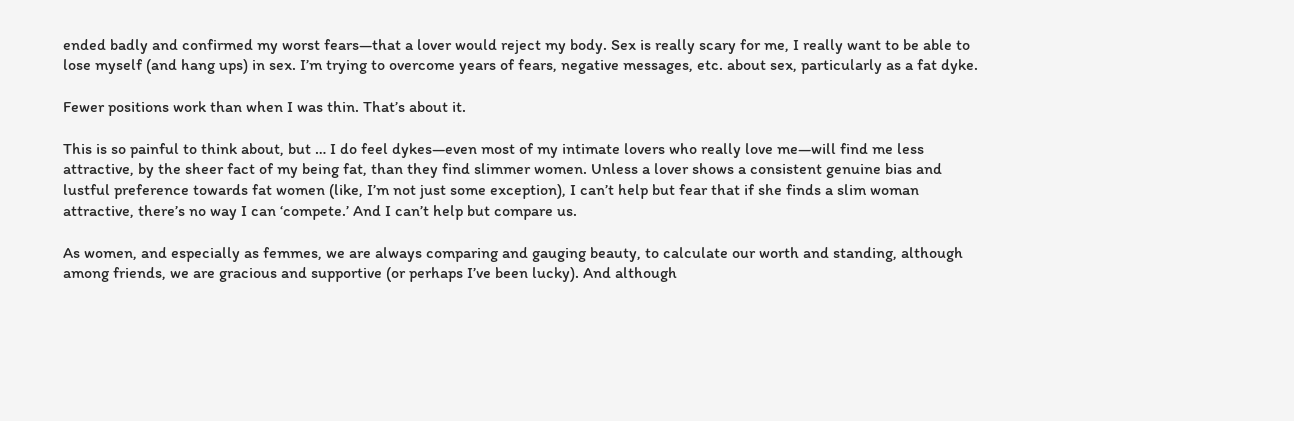ended badly and confirmed my worst fears—that a lover would reject my body. Sex is really scary for me, I really want to be able to lose myself (and hang ups) in sex. I’m trying to overcome years of fears, negative messages, etc. about sex, particularly as a fat dyke.

Fewer positions work than when I was thin. That’s about it.

This is so painful to think about, but … I do feel dykes—even most of my intimate lovers who really love me—will find me less attractive, by the sheer fact of my being fat, than they find slimmer women. Unless a lover shows a consistent genuine bias and lustful preference towards fat women (like, I’m not just some exception), I can’t help but fear that if she finds a slim woman attractive, there’s no way I can ‘compete.’ And I can’t help but compare us.

As women, and especially as femmes, we are always comparing and gauging beauty, to calculate our worth and standing, although among friends, we are gracious and supportive (or perhaps I’ve been lucky). And although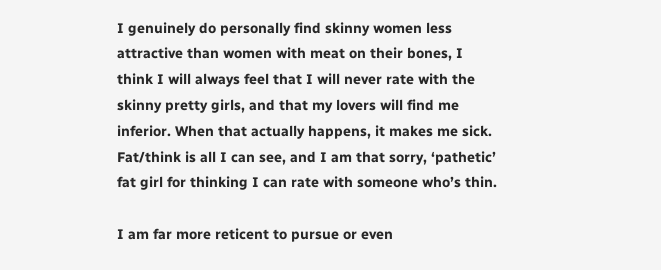I genuinely do personally find skinny women less attractive than women with meat on their bones, I think I will always feel that I will never rate with the skinny pretty girls, and that my lovers will find me inferior. When that actually happens, it makes me sick. Fat/think is all I can see, and I am that sorry, ‘pathetic’ fat girl for thinking I can rate with someone who’s thin.

I am far more reticent to pursue or even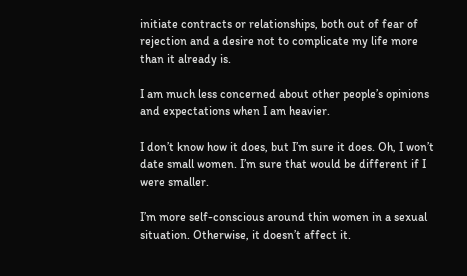initiate contracts or relationships, both out of fear of rejection and a desire not to complicate my life more than it already is.

I am much less concerned about other people’s opinions and expectations when I am heavier.

I don’t know how it does, but I’m sure it does. Oh, I won’t date small women. I’m sure that would be different if I were smaller.

I’m more self-conscious around thin women in a sexual situation. Otherwise, it doesn’t affect it.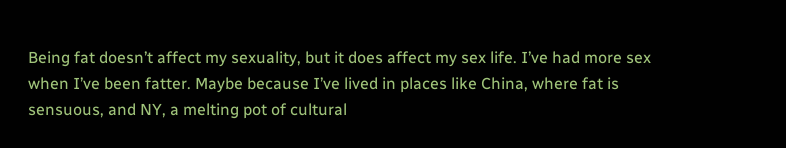Being fat doesn’t affect my sexuality, but it does affect my sex life. I’ve had more sex when I’ve been fatter. Maybe because I’ve lived in places like China, where fat is sensuous, and NY, a melting pot of cultural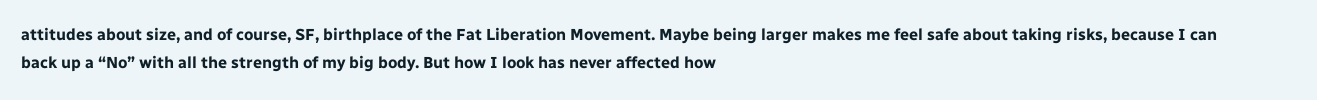attitudes about size, and of course, SF, birthplace of the Fat Liberation Movement. Maybe being larger makes me feel safe about taking risks, because I can back up a “No” with all the strength of my big body. But how I look has never affected how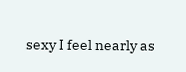sexy I feel nearly as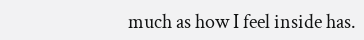much as how I feel inside has.